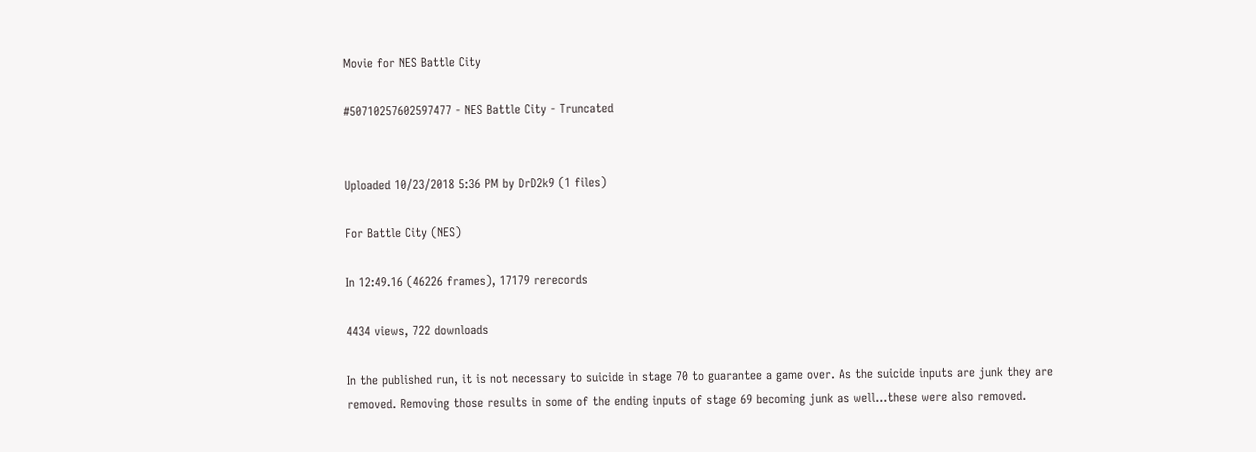Movie for NES Battle City

#50710257602597477 - NES Battle City - Truncated


Uploaded 10/23/2018 5:36 PM by DrD2k9 (1 files)

For Battle City (NES)

In 12:49.16 (46226 frames), 17179 rerecords

4434 views, 722 downloads

In the published run, it is not necessary to suicide in stage 70 to guarantee a game over. As the suicide inputs are junk they are removed. Removing those results in some of the ending inputs of stage 69 becoming junk as well...these were also removed.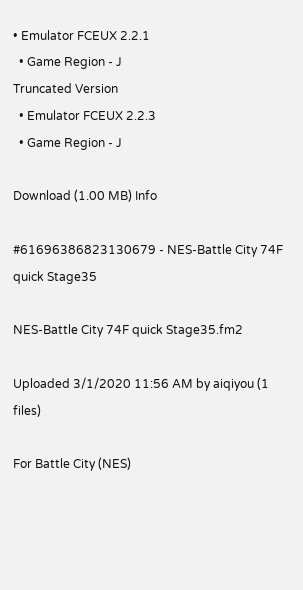• Emulator FCEUX 2.2.1
  • Game Region - J
Truncated Version
  • Emulator FCEUX 2.2.3
  • Game Region - J

Download (1.00 MB) Info

#61696386823130679 - NES-Battle City 74F quick Stage35

NES-Battle City 74F quick Stage35.fm2

Uploaded 3/1/2020 11:56 AM by aiqiyou (1 files)

For Battle City (NES)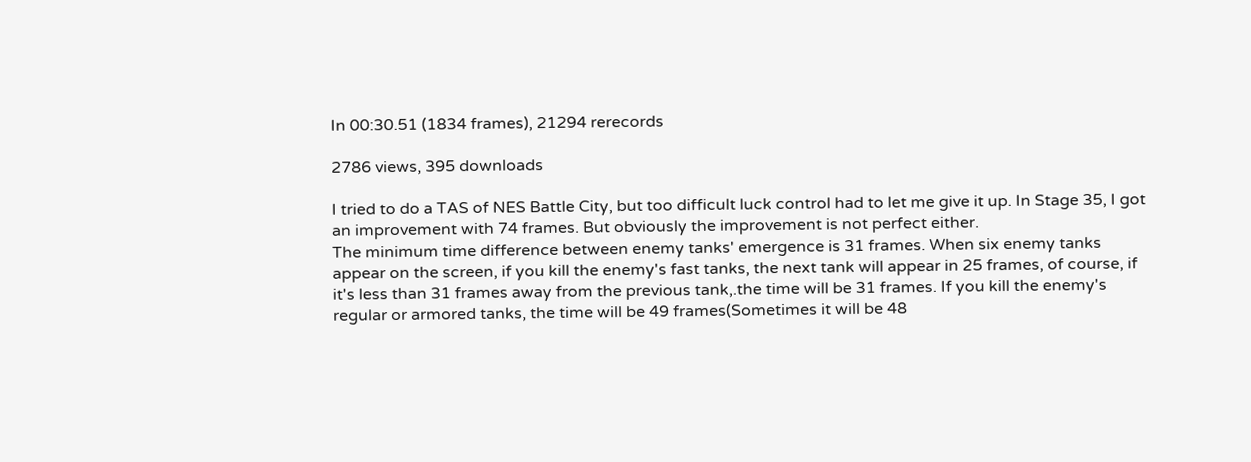In 00:30.51 (1834 frames), 21294 rerecords

2786 views, 395 downloads

I tried to do a TAS of NES Battle City, but too difficult luck control had to let me give it up. In Stage 35, I got an improvement with 74 frames. But obviously the improvement is not perfect either.
The minimum time difference between enemy tanks' emergence is 31 frames. When six enemy tanks appear on the screen, if you kill the enemy's fast tanks, the next tank will appear in 25 frames, of course, if it's less than 31 frames away from the previous tank,.the time will be 31 frames. If you kill the enemy's regular or armored tanks, the time will be 49 frames(Sometimes it will be 48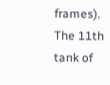frames). The 11th tank of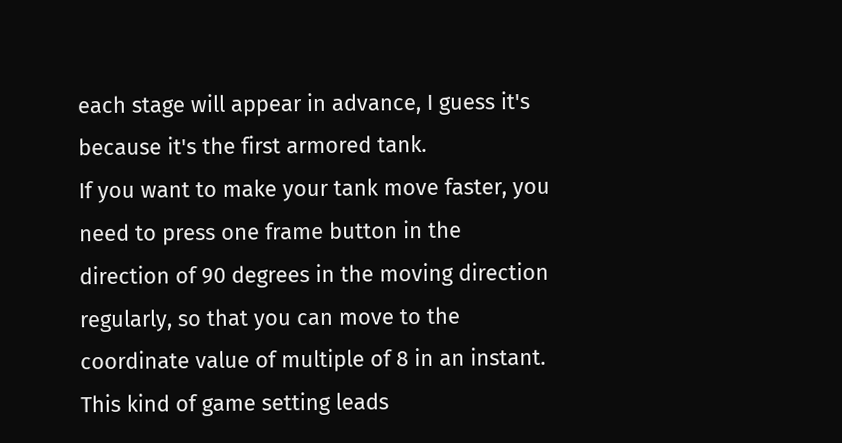each stage will appear in advance, I guess it's because it's the first armored tank.
If you want to make your tank move faster, you need to press one frame button in the direction of 90 degrees in the moving direction regularly, so that you can move to the coordinate value of multiple of 8 in an instant. This kind of game setting leads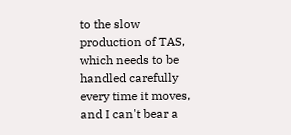to the slow production of TAS, which needs to be handled carefully every time it moves, and I can't bear a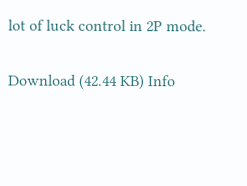lot of luck control in 2P mode.

Download (42.44 KB) Info